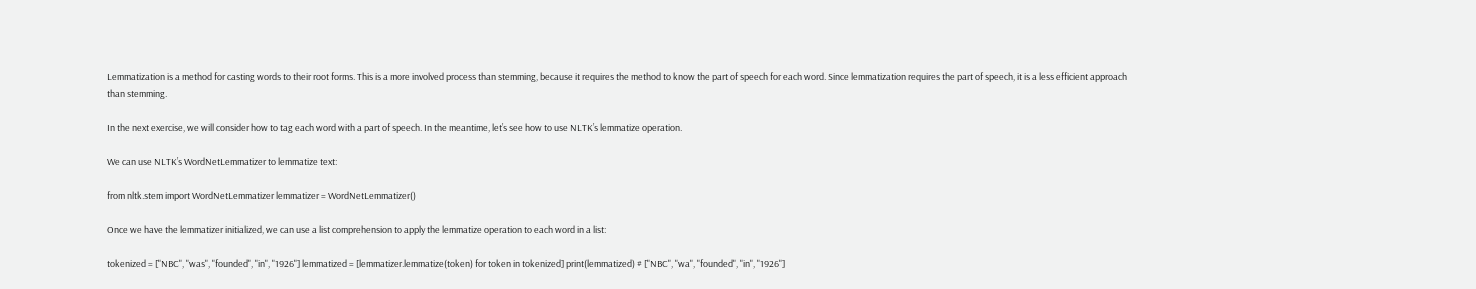Lemmatization is a method for casting words to their root forms. This is a more involved process than stemming, because it requires the method to know the part of speech for each word. Since lemmatization requires the part of speech, it is a less efficient approach than stemming.

In the next exercise, we will consider how to tag each word with a part of speech. In the meantime, let’s see how to use NLTK’s lemmatize operation.

We can use NLTK’s WordNetLemmatizer to lemmatize text:

from nltk.stem import WordNetLemmatizer lemmatizer = WordNetLemmatizer()

Once we have the lemmatizer initialized, we can use a list comprehension to apply the lemmatize operation to each word in a list:

tokenized = ["NBC", "was", "founded", "in", "1926"] lemmatized = [lemmatizer.lemmatize(token) for token in tokenized] print(lemmatized) # ["NBC", "wa", "founded", "in", "1926"]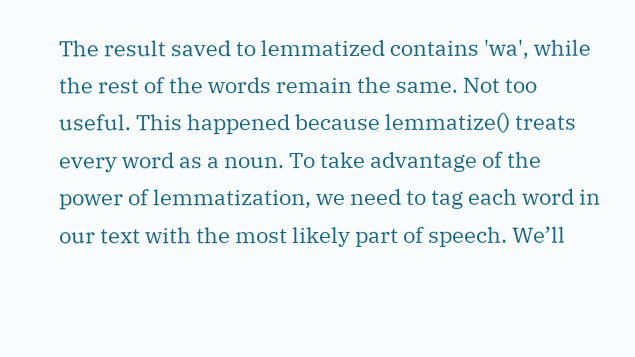The result saved to lemmatized contains 'wa', while the rest of the words remain the same. Not too useful. This happened because lemmatize() treats every word as a noun. To take advantage of the power of lemmatization, we need to tag each word in our text with the most likely part of speech. We’ll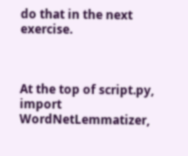do that in the next exercise.



At the top of script.py, import WordNetLemmatizer,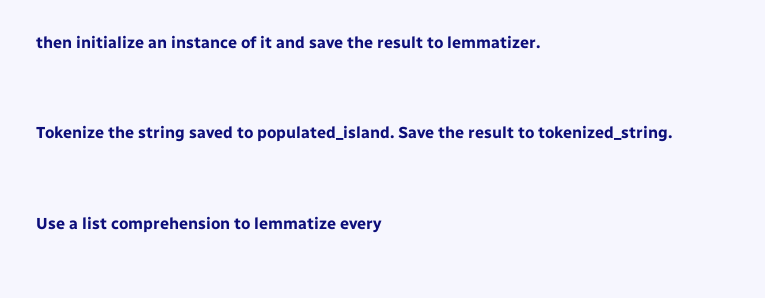then initialize an instance of it and save the result to lemmatizer.


Tokenize the string saved to populated_island. Save the result to tokenized_string.


Use a list comprehension to lemmatize every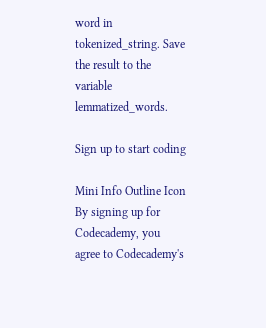word in tokenized_string. Save the result to the variable lemmatized_words.

Sign up to start coding

Mini Info Outline Icon
By signing up for Codecademy, you agree to Codecademy's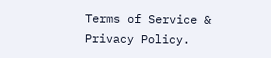Terms of Service & Privacy Policy.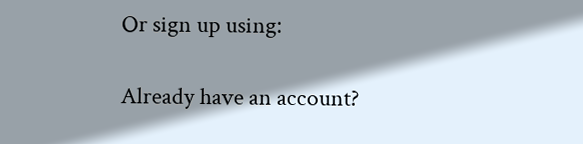Or sign up using:

Already have an account?